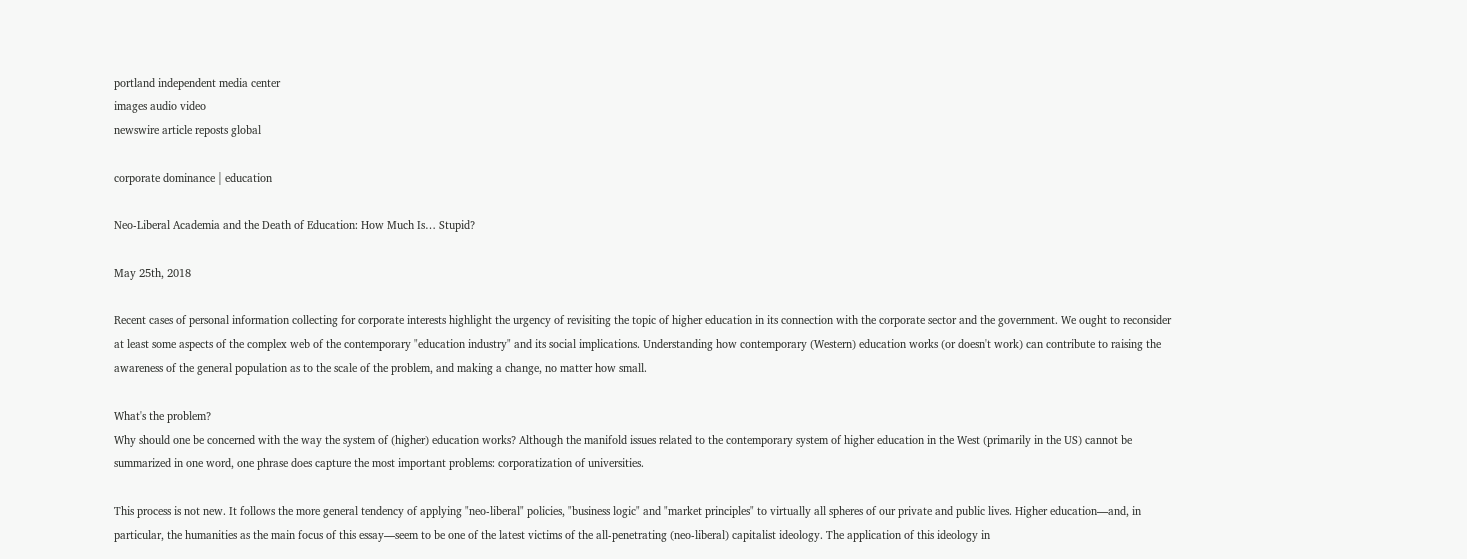portland independent media center
images audio video
newswire article reposts global

corporate dominance | education

Neo-Liberal Academia and the Death of Education: How Much Is… Stupid?

May 25th, 2018

Recent cases of personal information collecting for corporate interests highlight the urgency of revisiting the topic of higher education in its connection with the corporate sector and the government. We ought to reconsider at least some aspects of the complex web of the contemporary "education industry" and its social implications. Understanding how contemporary (Western) education works (or doesn't work) can contribute to raising the awareness of the general population as to the scale of the problem, and making a change, no matter how small.

What's the problem?
Why should one be concerned with the way the system of (higher) education works? Although the manifold issues related to the contemporary system of higher education in the West (primarily in the US) cannot be summarized in one word, one phrase does capture the most important problems: corporatization of universities.

This process is not new. It follows the more general tendency of applying "neo-liberal" policies, "business logic" and "market principles" to virtually all spheres of our private and public lives. Higher education—and, in particular, the humanities as the main focus of this essay—seem to be one of the latest victims of the all-penetrating (neo-liberal) capitalist ideology. The application of this ideology in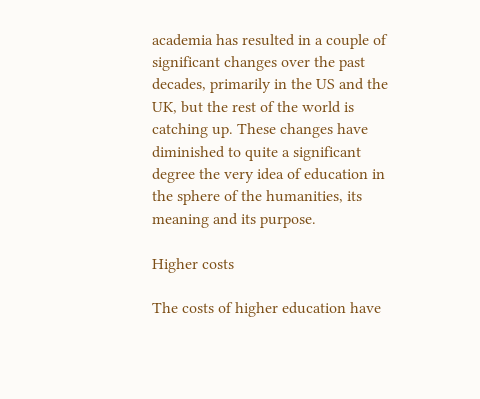academia has resulted in a couple of significant changes over the past decades, primarily in the US and the UK, but the rest of the world is catching up. These changes have diminished to quite a significant degree the very idea of education in the sphere of the humanities, its meaning and its purpose.

Higher costs

The costs of higher education have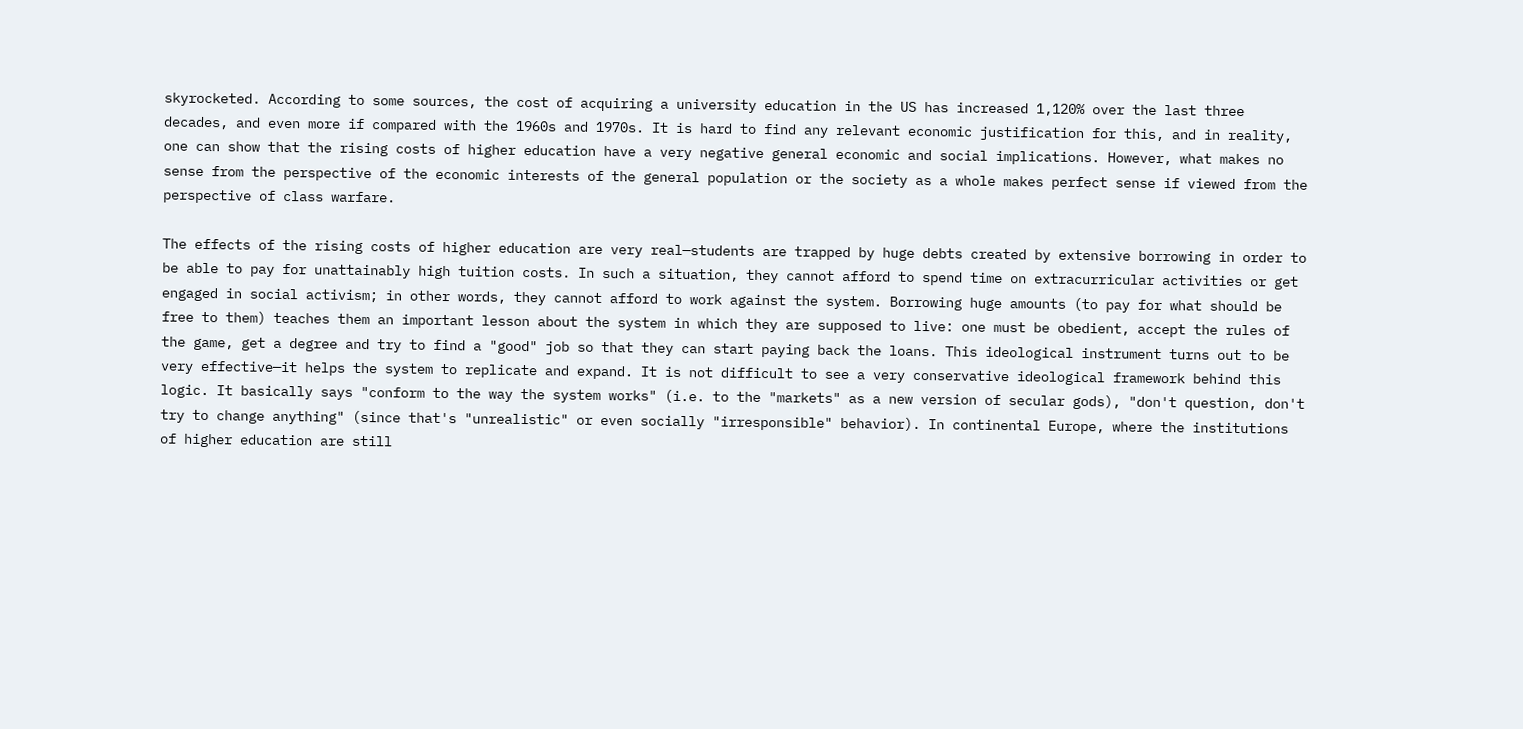skyrocketed. According to some sources, the cost of acquiring a university education in the US has increased 1,120% over the last three decades, and even more if compared with the 1960s and 1970s. It is hard to find any relevant economic justification for this, and in reality, one can show that the rising costs of higher education have a very negative general economic and social implications. However, what makes no sense from the perspective of the economic interests of the general population or the society as a whole makes perfect sense if viewed from the perspective of class warfare.

The effects of the rising costs of higher education are very real—students are trapped by huge debts created by extensive borrowing in order to be able to pay for unattainably high tuition costs. In such a situation, they cannot afford to spend time on extracurricular activities or get engaged in social activism; in other words, they cannot afford to work against the system. Borrowing huge amounts (to pay for what should be free to them) teaches them an important lesson about the system in which they are supposed to live: one must be obedient, accept the rules of the game, get a degree and try to find a "good" job so that they can start paying back the loans. This ideological instrument turns out to be very effective—it helps the system to replicate and expand. It is not difficult to see a very conservative ideological framework behind this logic. It basically says "conform to the way the system works" (i.e. to the "markets" as a new version of secular gods), "don't question, don't try to change anything" (since that's "unrealistic" or even socially "irresponsible" behavior). In continental Europe, where the institutions of higher education are still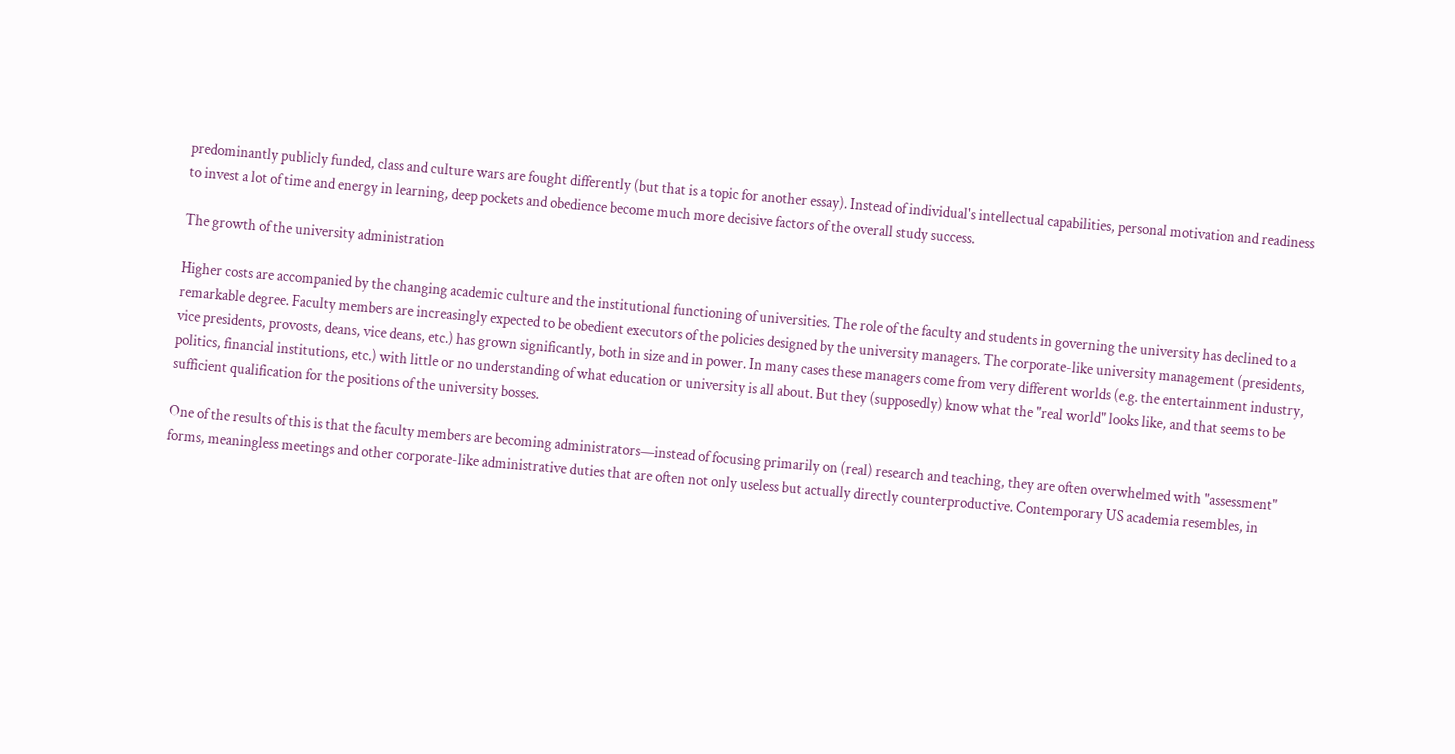predominantly publicly funded, class and culture wars are fought differently (but that is a topic for another essay). Instead of individual's intellectual capabilities, personal motivation and readiness to invest a lot of time and energy in learning, deep pockets and obedience become much more decisive factors of the overall study success.

The growth of the university administration

Higher costs are accompanied by the changing academic culture and the institutional functioning of universities. The role of the faculty and students in governing the university has declined to a remarkable degree. Faculty members are increasingly expected to be obedient executors of the policies designed by the university managers. The corporate-like university management (presidents, vice presidents, provosts, deans, vice deans, etc.) has grown significantly, both in size and in power. In many cases these managers come from very different worlds (e.g. the entertainment industry, politics, financial institutions, etc.) with little or no understanding of what education or university is all about. But they (supposedly) know what the "real world" looks like, and that seems to be sufficient qualification for the positions of the university bosses.

One of the results of this is that the faculty members are becoming administrators—instead of focusing primarily on (real) research and teaching, they are often overwhelmed with "assessment" forms, meaningless meetings and other corporate-like administrative duties that are often not only useless but actually directly counterproductive. Contemporary US academia resembles, in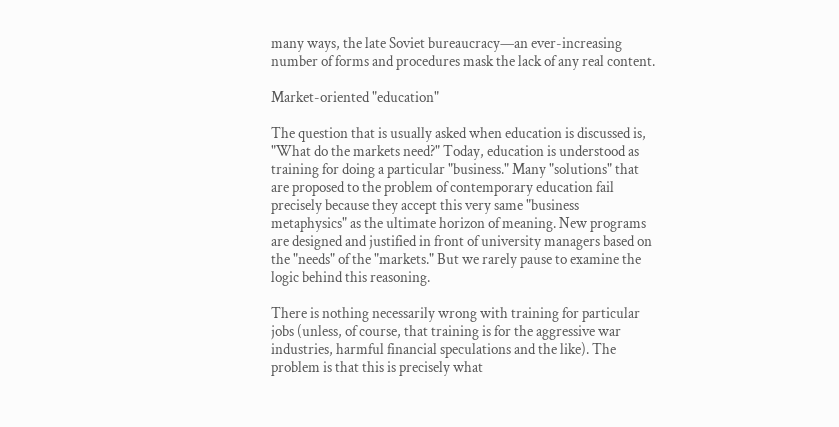many ways, the late Soviet bureaucracy—an ever-increasing number of forms and procedures mask the lack of any real content.

Market-oriented "education"

The question that is usually asked when education is discussed is, "What do the markets need?" Today, education is understood as training for doing a particular "business." Many "solutions" that are proposed to the problem of contemporary education fail precisely because they accept this very same "business metaphysics" as the ultimate horizon of meaning. New programs are designed and justified in front of university managers based on the "needs" of the "markets." But we rarely pause to examine the logic behind this reasoning.

There is nothing necessarily wrong with training for particular jobs (unless, of course, that training is for the aggressive war industries, harmful financial speculations and the like). The problem is that this is precisely what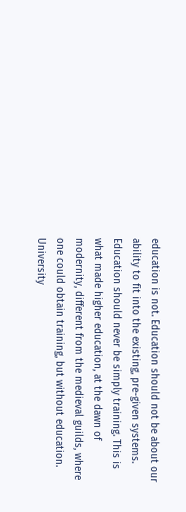education is not. Education should not be about our ability to fit into the existing, pre-given systems. Education should never be simply training. This is what made higher education, at the dawn of modernity, different from the medieval guilds, where one could obtain training, but without education. University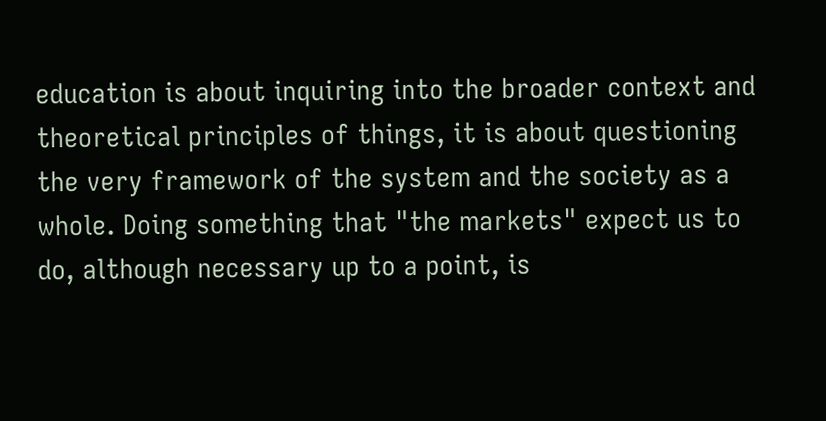education is about inquiring into the broader context and theoretical principles of things, it is about questioning the very framework of the system and the society as a whole. Doing something that "the markets" expect us to do, although necessary up to a point, is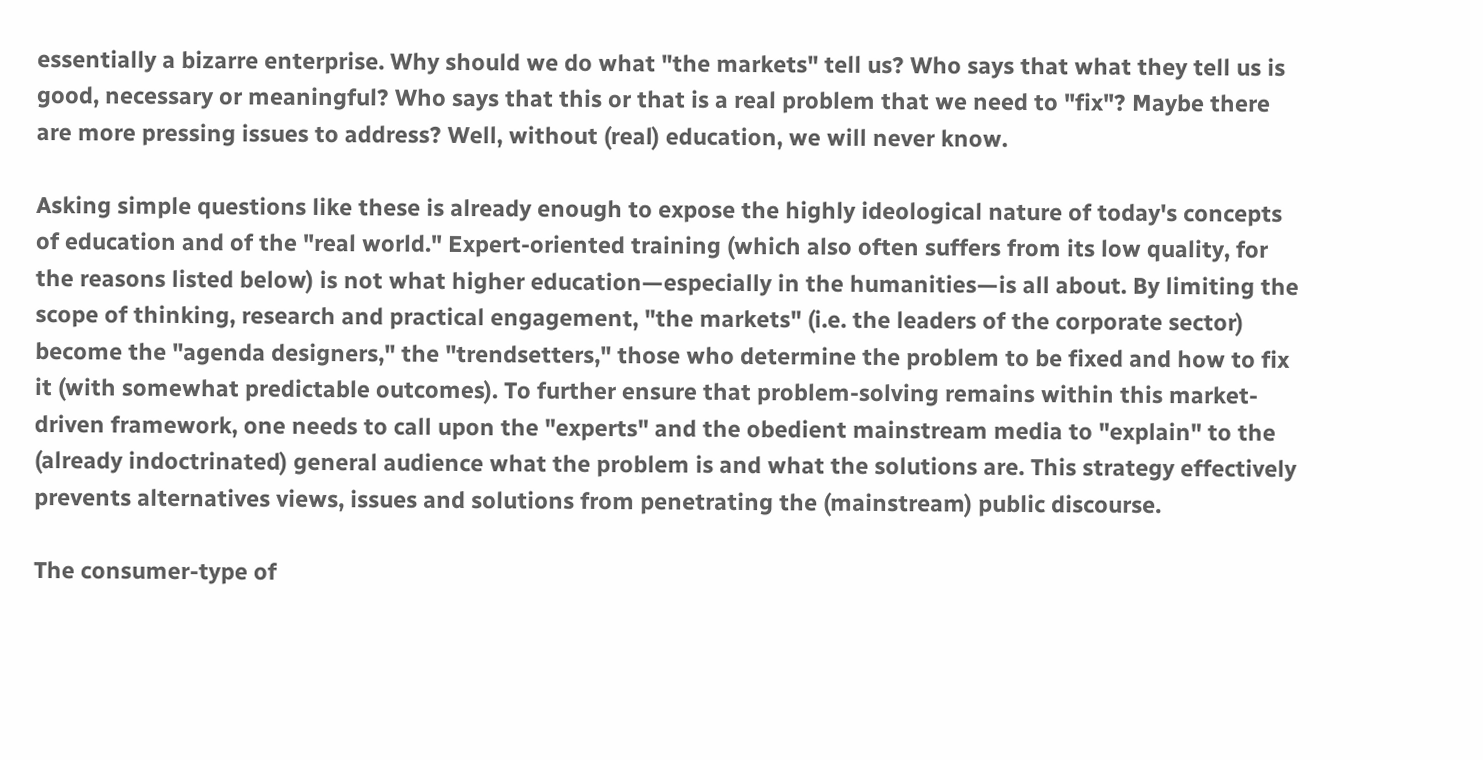essentially a bizarre enterprise. Why should we do what "the markets" tell us? Who says that what they tell us is good, necessary or meaningful? Who says that this or that is a real problem that we need to "fix"? Maybe there are more pressing issues to address? Well, without (real) education, we will never know.

Asking simple questions like these is already enough to expose the highly ideological nature of today's concepts of education and of the "real world." Expert-oriented training (which also often suffers from its low quality, for the reasons listed below) is not what higher education—especially in the humanities—is all about. By limiting the scope of thinking, research and practical engagement, "the markets" (i.e. the leaders of the corporate sector) become the "agenda designers," the "trendsetters," those who determine the problem to be fixed and how to fix it (with somewhat predictable outcomes). To further ensure that problem-solving remains within this market-driven framework, one needs to call upon the "experts" and the obedient mainstream media to "explain" to the (already indoctrinated) general audience what the problem is and what the solutions are. This strategy effectively prevents alternatives views, issues and solutions from penetrating the (mainstream) public discourse.

The consumer-type of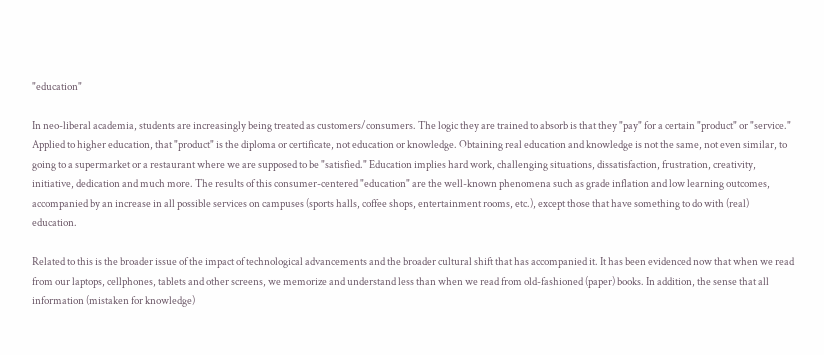"education"

In neo-liberal academia, students are increasingly being treated as customers/consumers. The logic they are trained to absorb is that they "pay" for a certain "product" or "service." Applied to higher education, that "product" is the diploma or certificate, not education or knowledge. Obtaining real education and knowledge is not the same, not even similar, to going to a supermarket or a restaurant where we are supposed to be "satisfied." Education implies hard work, challenging situations, dissatisfaction, frustration, creativity, initiative, dedication and much more. The results of this consumer-centered "education" are the well-known phenomena such as grade inflation and low learning outcomes, accompanied by an increase in all possible services on campuses (sports halls, coffee shops, entertainment rooms, etc.), except those that have something to do with (real) education.

Related to this is the broader issue of the impact of technological advancements and the broader cultural shift that has accompanied it. It has been evidenced now that when we read from our laptops, cellphones, tablets and other screens, we memorize and understand less than when we read from old-fashioned (paper) books. In addition, the sense that all information (mistaken for knowledge)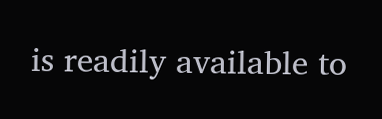is readily available to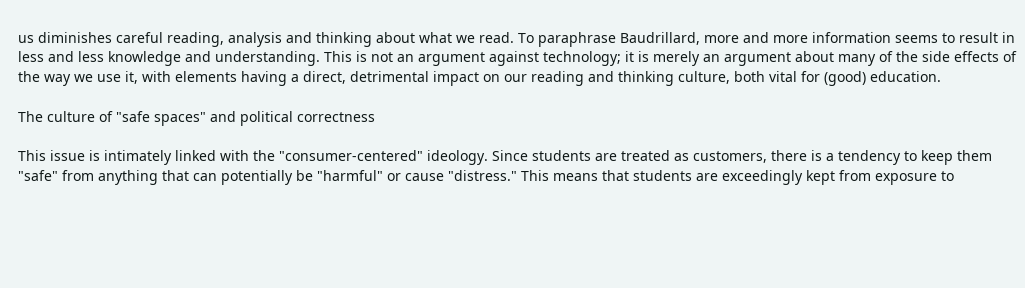us diminishes careful reading, analysis and thinking about what we read. To paraphrase Baudrillard, more and more information seems to result in less and less knowledge and understanding. This is not an argument against technology; it is merely an argument about many of the side effects of the way we use it, with elements having a direct, detrimental impact on our reading and thinking culture, both vital for (good) education.

The culture of "safe spaces" and political correctness

This issue is intimately linked with the "consumer-centered" ideology. Since students are treated as customers, there is a tendency to keep them "safe" from anything that can potentially be "harmful" or cause "distress." This means that students are exceedingly kept from exposure to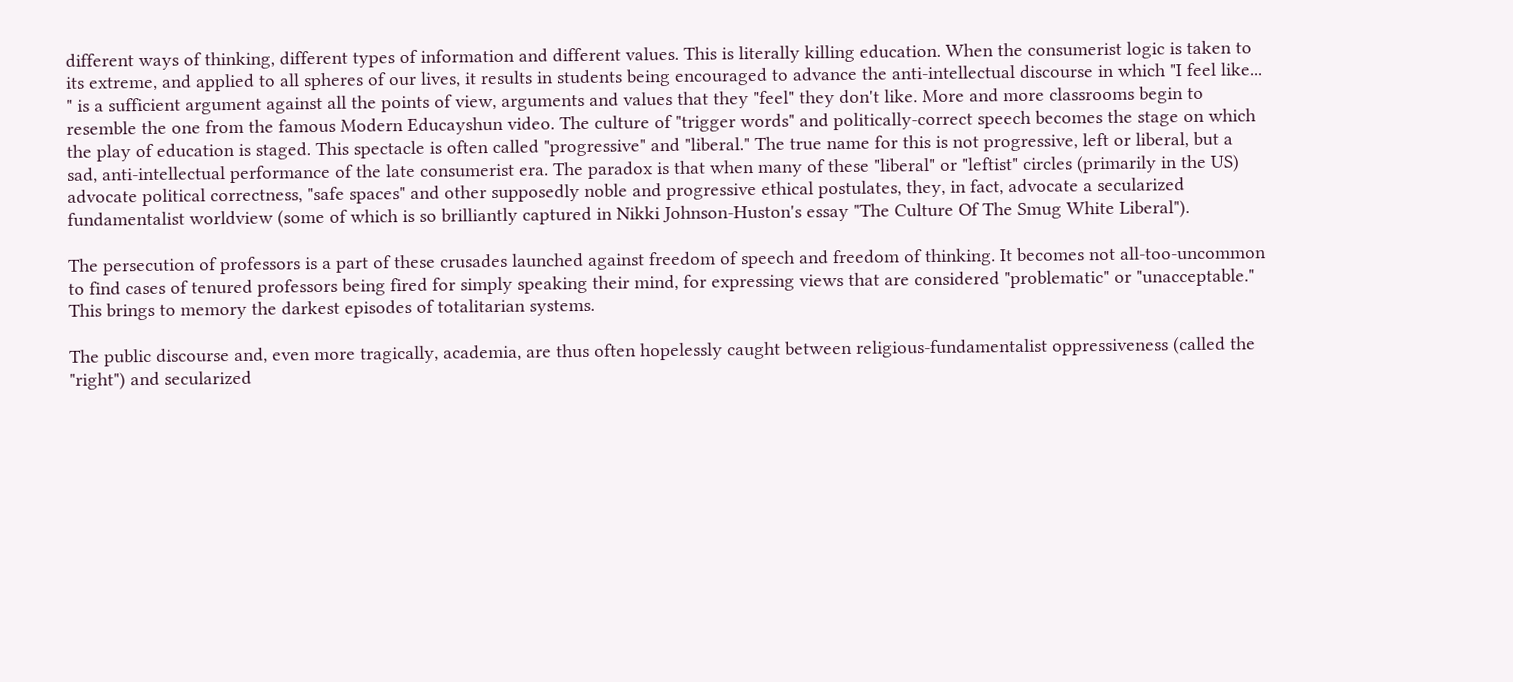different ways of thinking, different types of information and different values. This is literally killing education. When the consumerist logic is taken to its extreme, and applied to all spheres of our lives, it results in students being encouraged to advance the anti-intellectual discourse in which "I feel like... " is a sufficient argument against all the points of view, arguments and values that they "feel" they don't like. More and more classrooms begin to resemble the one from the famous Modern Educayshun video. The culture of "trigger words" and politically-correct speech becomes the stage on which the play of education is staged. This spectacle is often called "progressive" and "liberal." The true name for this is not progressive, left or liberal, but a sad, anti-intellectual performance of the late consumerist era. The paradox is that when many of these "liberal" or "leftist" circles (primarily in the US) advocate political correctness, "safe spaces" and other supposedly noble and progressive ethical postulates, they, in fact, advocate a secularized fundamentalist worldview (some of which is so brilliantly captured in Nikki Johnson-Huston's essay "The Culture Of The Smug White Liberal").

The persecution of professors is a part of these crusades launched against freedom of speech and freedom of thinking. It becomes not all-too-uncommon to find cases of tenured professors being fired for simply speaking their mind, for expressing views that are considered "problematic" or "unacceptable." This brings to memory the darkest episodes of totalitarian systems.

The public discourse and, even more tragically, academia, are thus often hopelessly caught between religious-fundamentalist oppressiveness (called the "right") and secularized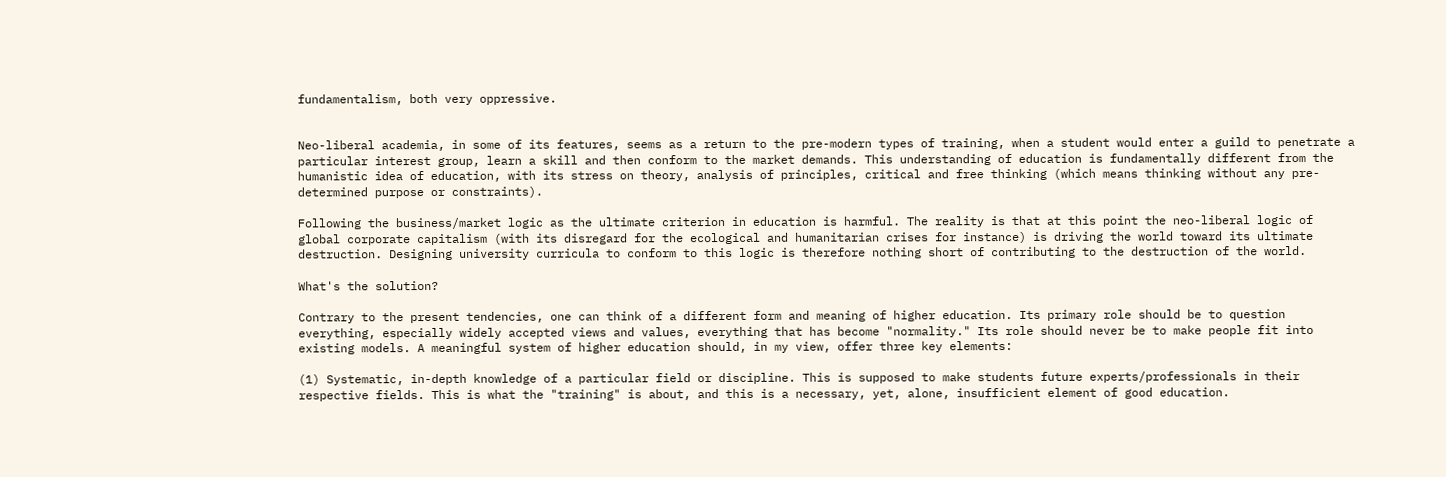fundamentalism, both very oppressive.


Neo-liberal academia, in some of its features, seems as a return to the pre-modern types of training, when a student would enter a guild to penetrate a particular interest group, learn a skill and then conform to the market demands. This understanding of education is fundamentally different from the humanistic idea of education, with its stress on theory, analysis of principles, critical and free thinking (which means thinking without any pre-determined purpose or constraints).

Following the business/market logic as the ultimate criterion in education is harmful. The reality is that at this point the neo-liberal logic of global corporate capitalism (with its disregard for the ecological and humanitarian crises for instance) is driving the world toward its ultimate destruction. Designing university curricula to conform to this logic is therefore nothing short of contributing to the destruction of the world.

What's the solution?

Contrary to the present tendencies, one can think of a different form and meaning of higher education. Its primary role should be to question everything, especially widely accepted views and values, everything that has become "normality." Its role should never be to make people fit into existing models. A meaningful system of higher education should, in my view, offer three key elements:

(1) Systematic, in-depth knowledge of a particular field or discipline. This is supposed to make students future experts/professionals in their respective fields. This is what the "training" is about, and this is a necessary, yet, alone, insufficient element of good education.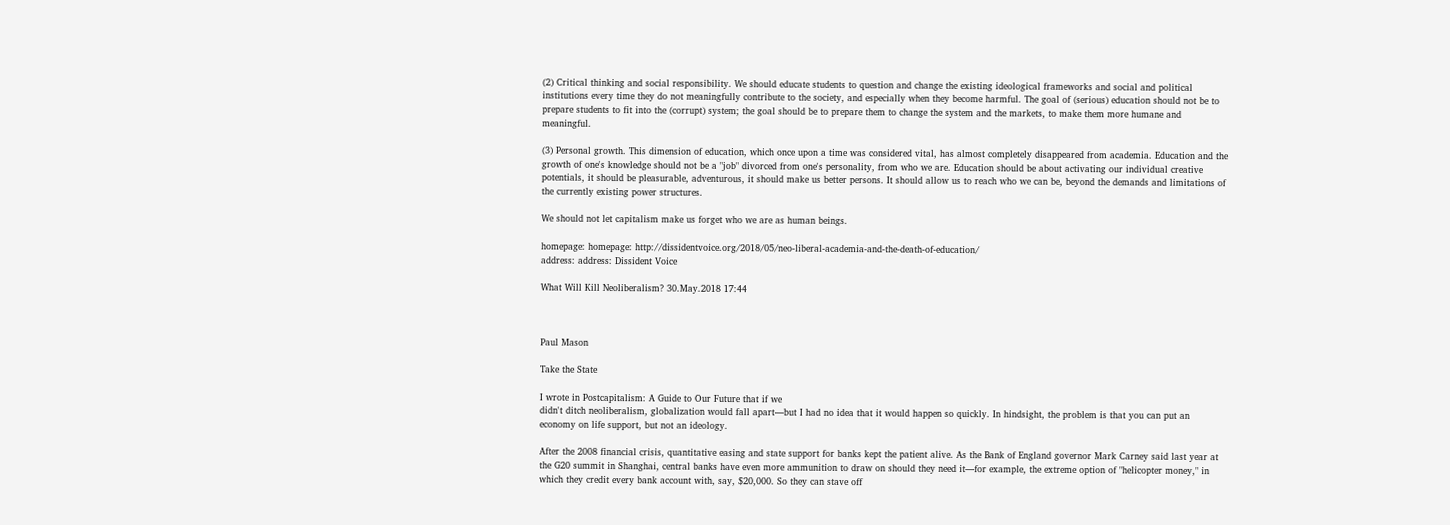(2) Critical thinking and social responsibility. We should educate students to question and change the existing ideological frameworks and social and political institutions every time they do not meaningfully contribute to the society, and especially when they become harmful. The goal of (serious) education should not be to prepare students to fit into the (corrupt) system; the goal should be to prepare them to change the system and the markets, to make them more humane and meaningful.

(3) Personal growth. This dimension of education, which once upon a time was considered vital, has almost completely disappeared from academia. Education and the growth of one's knowledge should not be a "job" divorced from one's personality, from who we are. Education should be about activating our individual creative potentials, it should be pleasurable, adventurous, it should make us better persons. It should allow us to reach who we can be, beyond the demands and limitations of the currently existing power structures.

We should not let capitalism make us forget who we are as human beings.

homepage: homepage: http://dissidentvoice.org/2018/05/neo-liberal-academia-and-the-death-of-education/
address: address: Dissident Voice

What Will Kill Neoliberalism? 30.May.2018 17:44



Paul Mason

Take the State

I wrote in Postcapitalism: A Guide to Our Future that if we
didn't ditch neoliberalism, globalization would fall apart—but I had no idea that it would happen so quickly. In hindsight, the problem is that you can put an economy on life support, but not an ideology.

After the 2008 financial crisis, quantitative easing and state support for banks kept the patient alive. As the Bank of England governor Mark Carney said last year at the G20 summit in Shanghai, central banks have even more ammunition to draw on should they need it—for example, the extreme option of "helicopter money," in which they credit every bank account with, say, $20,000. So they can stave off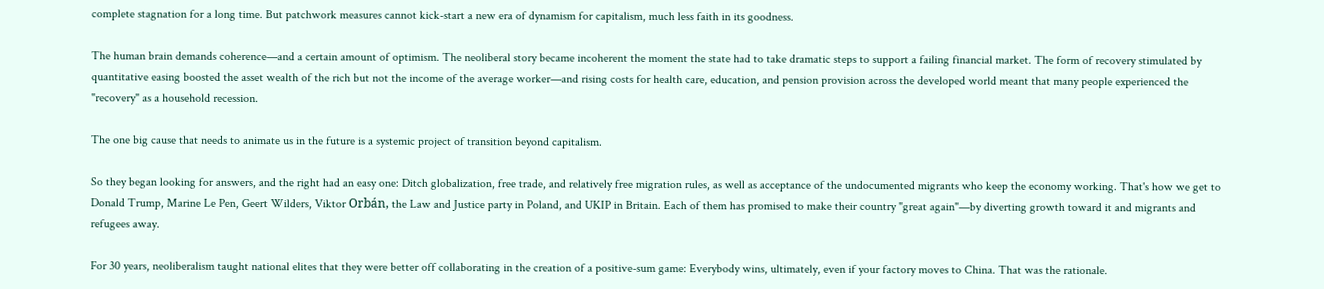complete stagnation for a long time. But patchwork measures cannot kick-start a new era of dynamism for capitalism, much less faith in its goodness.

The human brain demands coherence—and a certain amount of optimism. The neoliberal story became incoherent the moment the state had to take dramatic steps to support a failing financial market. The form of recovery stimulated by quantitative easing boosted the asset wealth of the rich but not the income of the average worker—and rising costs for health care, education, and pension provision across the developed world meant that many people experienced the "recovery" as a household recession.

The one big cause that needs to animate us in the future is a systemic project of transition beyond capitalism.

So they began looking for answers, and the right had an easy one: Ditch globalization, free trade, and relatively free migration rules, as well as acceptance of the undocumented migrants who keep the economy working. That's how we get to Donald Trump, Marine Le Pen, Geert Wilders, Viktor Orbán, the Law and Justice party in Poland, and UKIP in Britain. Each of them has promised to make their country "great again"—by diverting growth toward it and migrants and refugees away.

For 30 years, neoliberalism taught national elites that they were better off collaborating in the creation of a positive-sum game: Everybody wins, ultimately, even if your factory moves to China. That was the rationale.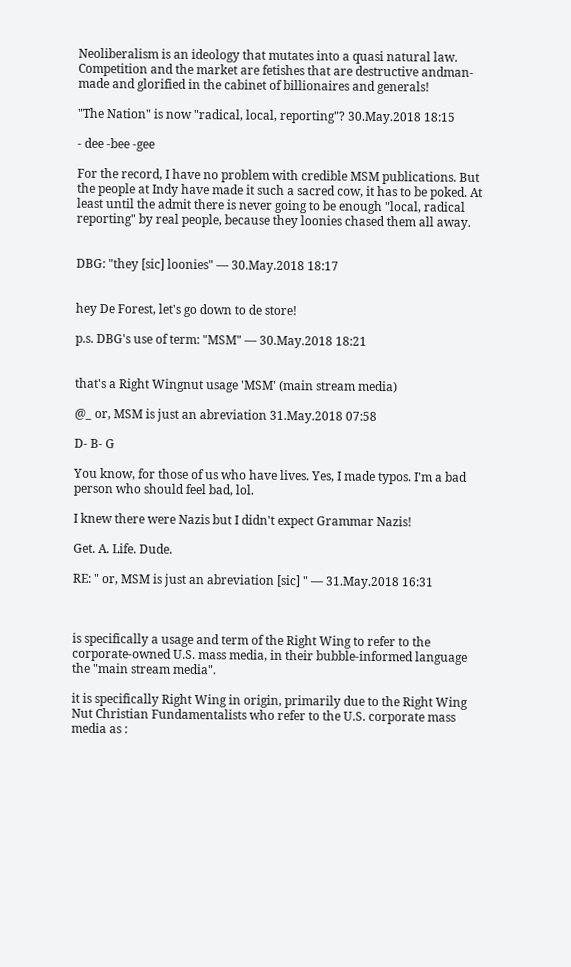Neoliberalism is an ideology that mutates into a quasi natural law. Competition and the market are fetishes that are destructive andman-made and glorified in the cabinet of billionaires and generals!

"The Nation" is now "radical, local, reporting"? 30.May.2018 18:15

- dee -bee -gee

For the record, I have no problem with credible MSM publications. But the people at Indy have made it such a sacred cow, it has to be poked. At least until the admit there is never going to be enough "local, radical reporting" by real people, because they loonies chased them all away.


DBG: "they [sic] loonies" — 30.May.2018 18:17


hey De Forest, let's go down to de store!

p.s. DBG's use of term: "MSM" — 30.May.2018 18:21


that's a Right Wingnut usage 'MSM' (main stream media)

@_ or, MSM is just an abreviation 31.May.2018 07:58

D- B- G

You know, for those of us who have lives. Yes, I made typos. I'm a bad person who should feel bad, lol.

I knew there were Nazis but I didn't expect Grammar Nazis!

Get. A. Life. Dude.

RE: " or, MSM is just an abreviation [sic] " — 31.May.2018 16:31



is specifically a usage and term of the Right Wing to refer to the corporate-owned U.S. mass media, in their bubble-informed language the "main stream media".

it is specifically Right Wing in origin, primarily due to the Right Wing Nut Christian Fundamentalists who refer to the U.S. corporate mass media as :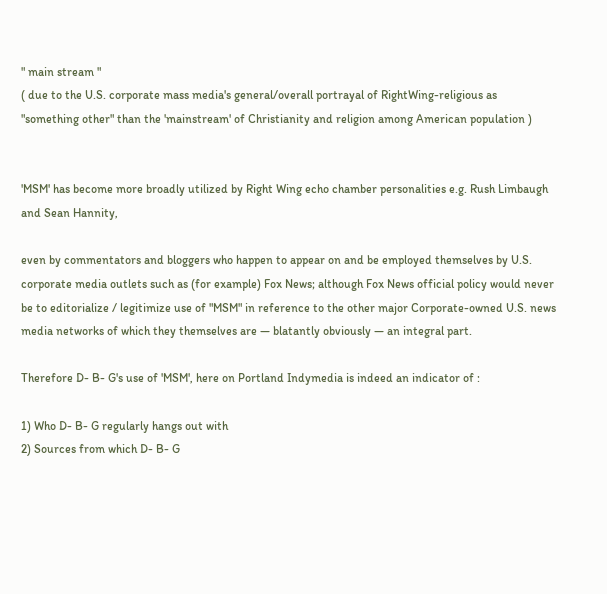" main stream "
( due to the U.S. corporate mass media's general/overall portrayal of RightWing-religious as "something other" than the 'mainstream' of Christianity and religion among American population )


'MSM' has become more broadly utilized by Right Wing echo chamber personalities e.g. Rush Limbaugh and Sean Hannity,

even by commentators and bloggers who happen to appear on and be employed themselves by U.S. corporate media outlets such as (for example) Fox News; although Fox News official policy would never be to editorialize / legitimize use of "MSM" in reference to the other major Corporate-owned U.S. news media networks of which they themselves are — blatantly obviously — an integral part.

Therefore D- B- G's use of 'MSM', here on Portland Indymedia is indeed an indicator of :

1) Who D- B- G regularly hangs out with
2) Sources from which D- B- G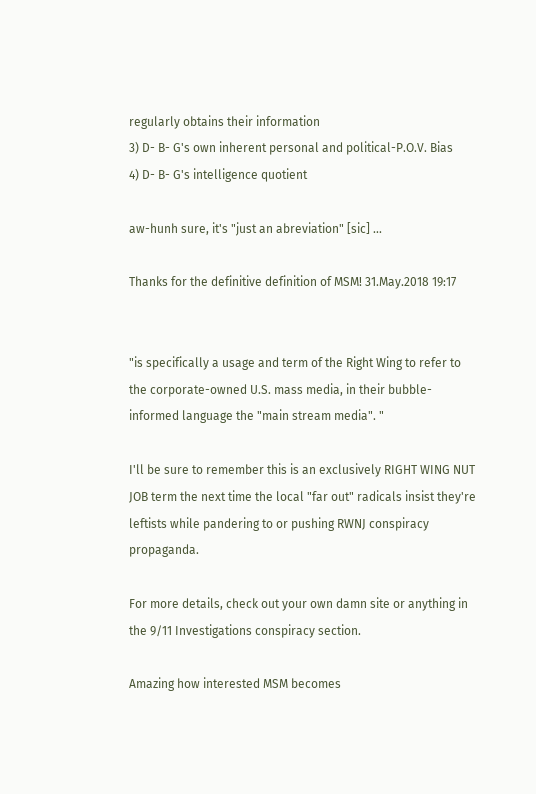regularly obtains their information
3) D- B- G's own inherent personal and political-P.O.V. Bias
4) D- B- G's intelligence quotient

aw-hunh sure, it's "just an abreviation" [sic] ...

Thanks for the definitive definition of MSM! 31.May.2018 19:17


"is specifically a usage and term of the Right Wing to refer to the corporate-owned U.S. mass media, in their bubble-informed language the "main stream media". "

I'll be sure to remember this is an exclusively RIGHT WING NUT JOB term the next time the local "far out" radicals insist they're leftists while pandering to or pushing RWNJ conspiracy propaganda.

For more details, check out your own damn site or anything in the 9/11 Investigations conspiracy section.

Amazing how interested MSM becomes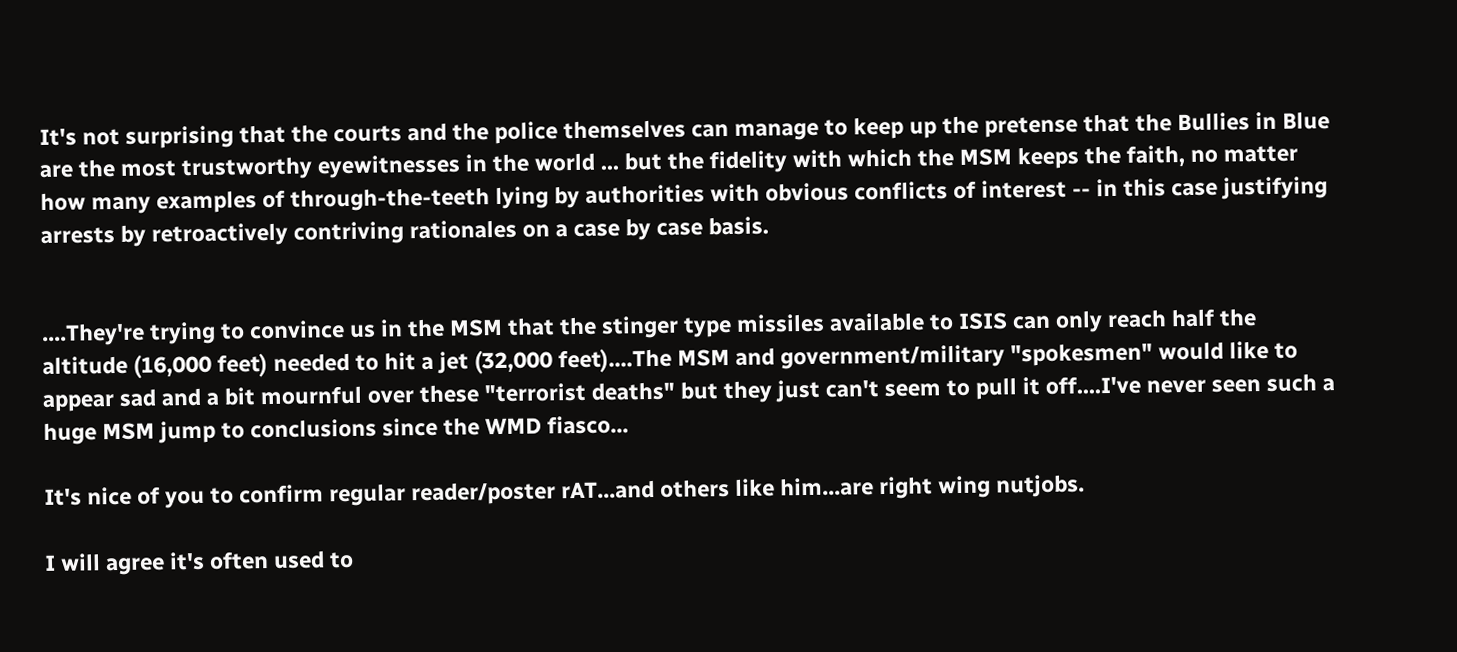It's not surprising that the courts and the police themselves can manage to keep up the pretense that the Bullies in Blue are the most trustworthy eyewitnesses in the world ... but the fidelity with which the MSM keeps the faith, no matter how many examples of through-the-teeth lying by authorities with obvious conflicts of interest -- in this case justifying arrests by retroactively contriving rationales on a case by case basis.


....They're trying to convince us in the MSM that the stinger type missiles available to ISIS can only reach half the altitude (16,000 feet) needed to hit a jet (32,000 feet)....The MSM and government/military "spokesmen" would like to appear sad and a bit mournful over these "terrorist deaths" but they just can't seem to pull it off....I've never seen such a huge MSM jump to conclusions since the WMD fiasco...

It's nice of you to confirm regular reader/poster rAT...and others like him...are right wing nutjobs.

I will agree it's often used to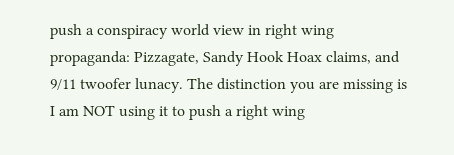push a conspiracy world view in right wing propaganda: Pizzagate, Sandy Hook Hoax claims, and 9/11 twoofer lunacy. The distinction you are missing is I am NOT using it to push a right wing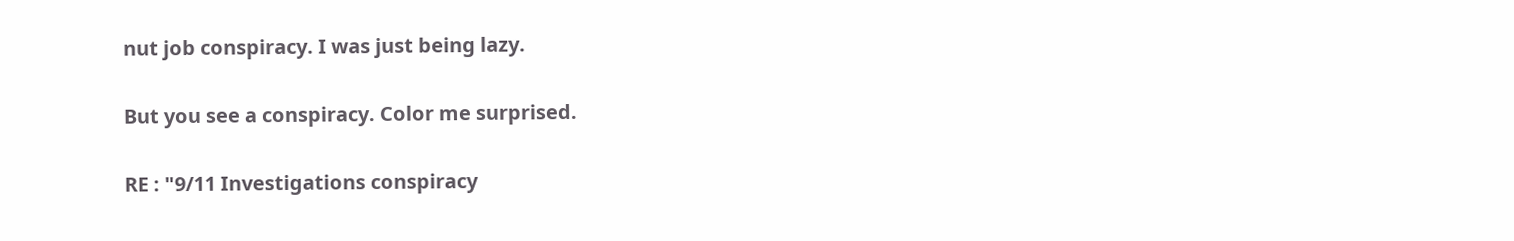nut job conspiracy. I was just being lazy.

But you see a conspiracy. Color me surprised.

RE : "9/11 Investigations conspiracy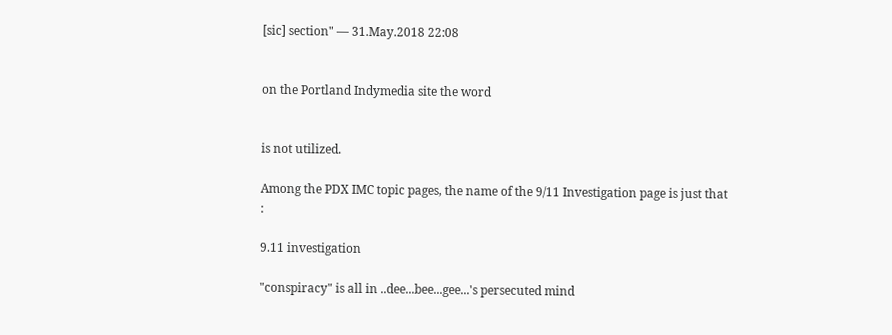[sic] section" — 31.May.2018 22:08


on the Portland Indymedia site the word


is not utilized.

Among the PDX IMC topic pages, the name of the 9/11 Investigation page is just that :

9.11 investigation

"conspiracy" is all in ..dee...bee...gee...'s persecuted mind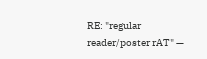RE: "regular reader/poster rAT" —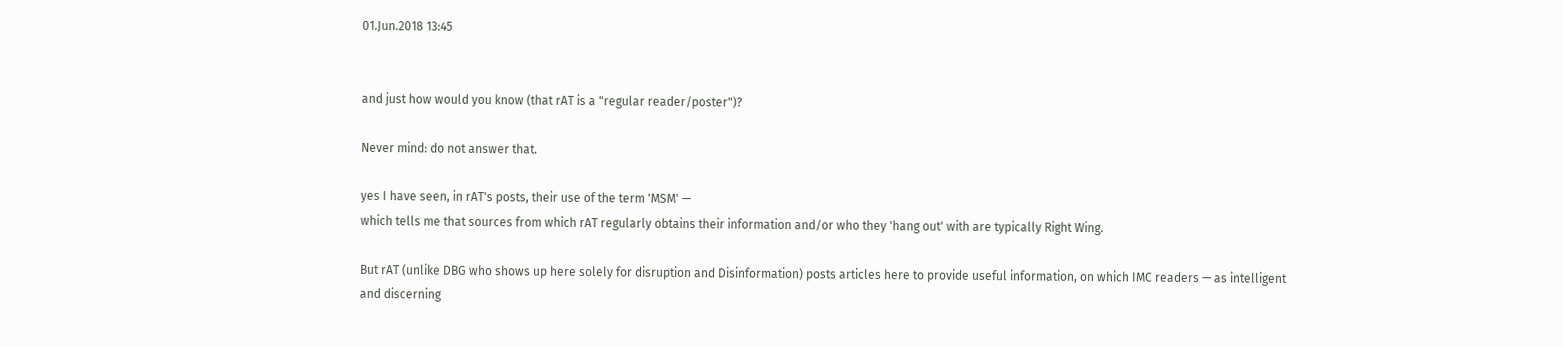01.Jun.2018 13:45


and just how would you know (that rAT is a "regular reader/poster")?

Never mind: do not answer that.

yes I have seen, in rAT's posts, their use of the term 'MSM' —
which tells me that sources from which rAT regularly obtains their information and/or who they 'hang out' with are typically Right Wing.

But rAT (unlike DBG who shows up here solely for disruption and Disinformation) posts articles here to provide useful information, on which IMC readers — as intelligent and discerning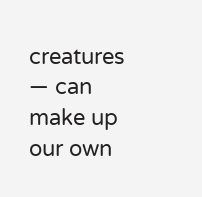creatures — can make up our own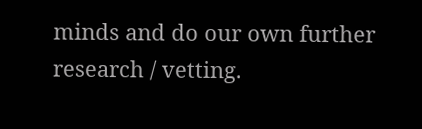minds and do our own further research / vetting.